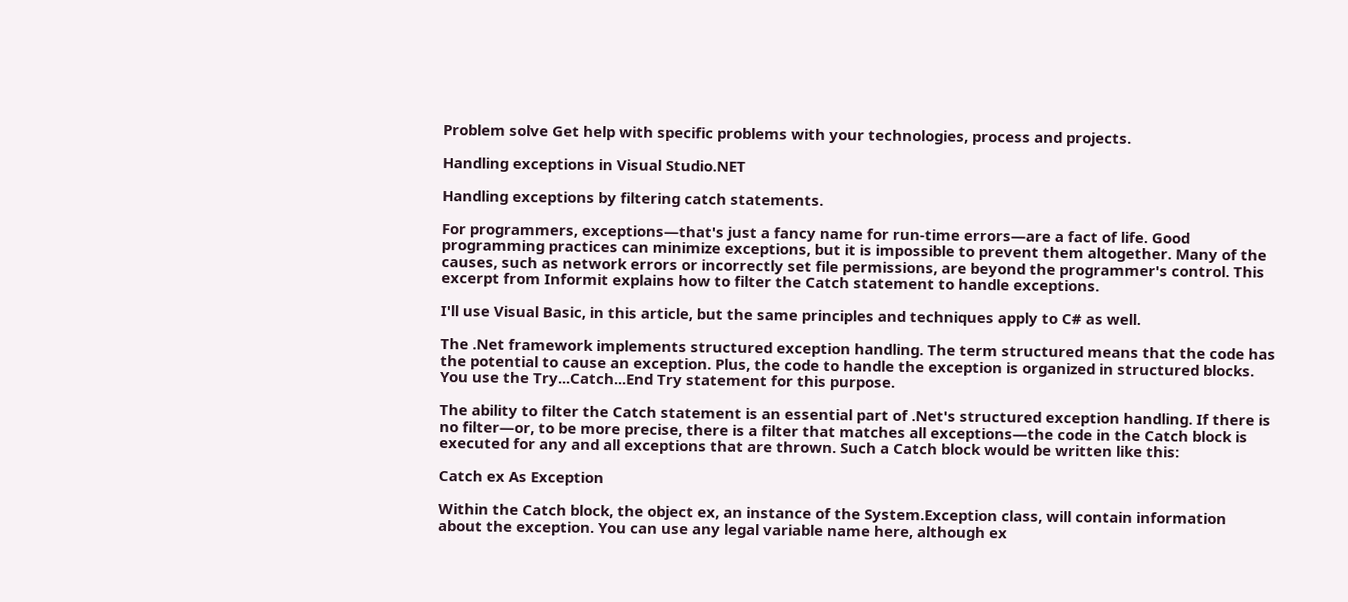Problem solve Get help with specific problems with your technologies, process and projects.

Handling exceptions in Visual Studio.NET

Handling exceptions by filtering catch statements.

For programmers, exceptions—that's just a fancy name for run-time errors—are a fact of life. Good programming practices can minimize exceptions, but it is impossible to prevent them altogether. Many of the causes, such as network errors or incorrectly set file permissions, are beyond the programmer's control. This excerpt from Informit explains how to filter the Catch statement to handle exceptions.

I'll use Visual Basic, in this article, but the same principles and techniques apply to C# as well.

The .Net framework implements structured exception handling. The term structured means that the code has the potential to cause an exception. Plus, the code to handle the exception is organized in structured blocks. You use the Try...Catch...End Try statement for this purpose.

The ability to filter the Catch statement is an essential part of .Net's structured exception handling. If there is no filter—or, to be more precise, there is a filter that matches all exceptions—the code in the Catch block is executed for any and all exceptions that are thrown. Such a Catch block would be written like this:

Catch ex As Exception

Within the Catch block, the object ex, an instance of the System.Exception class, will contain information about the exception. You can use any legal variable name here, although ex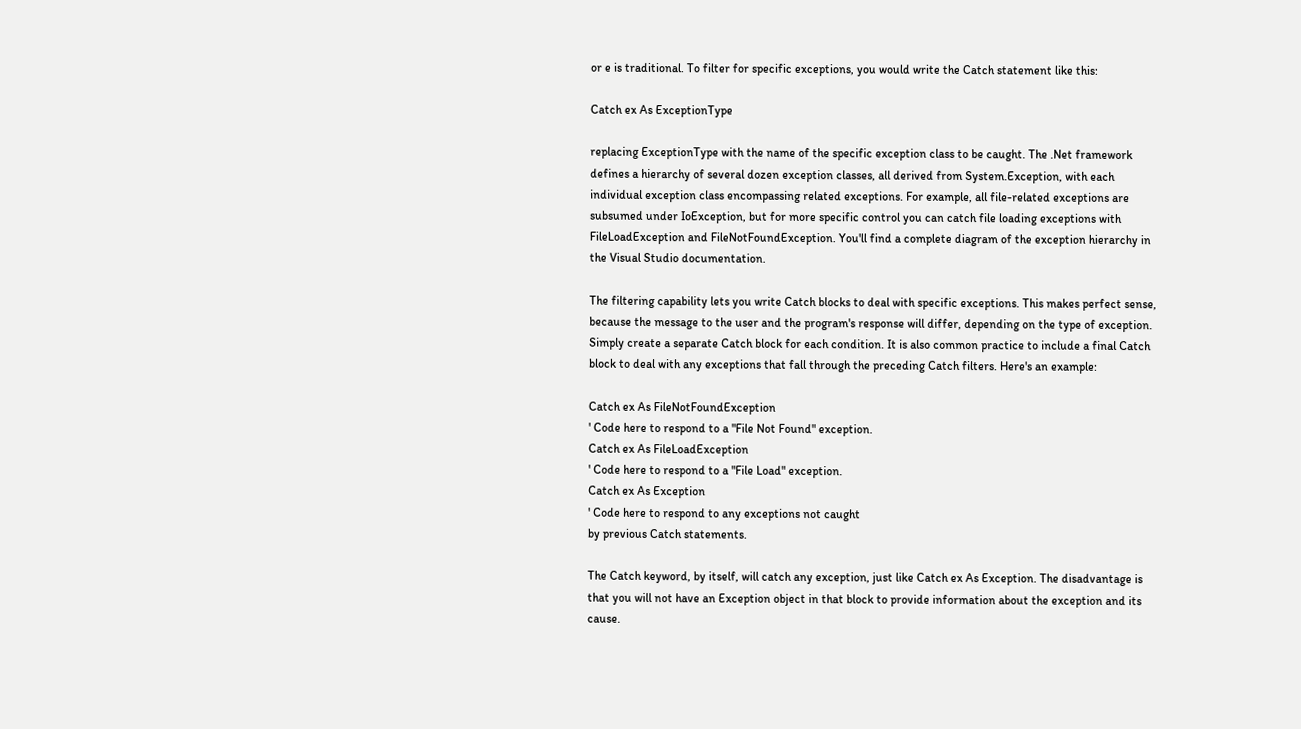or e is traditional. To filter for specific exceptions, you would write the Catch statement like this:

Catch ex As ExceptionType

replacing ExceptionType with the name of the specific exception class to be caught. The .Net framework defines a hierarchy of several dozen exception classes, all derived from System.Exception, with each individual exception class encompassing related exceptions. For example, all file-related exceptions are subsumed under IoException, but for more specific control you can catch file loading exceptions with FileLoadException and FileNotFoundException. You'll find a complete diagram of the exception hierarchy in the Visual Studio documentation.

The filtering capability lets you write Catch blocks to deal with specific exceptions. This makes perfect sense, because the message to the user and the program's response will differ, depending on the type of exception. Simply create a separate Catch block for each condition. It is also common practice to include a final Catch block to deal with any exceptions that fall through the preceding Catch filters. Here's an example:

Catch ex As FileNotFoundException
' Code here to respond to a "File Not Found" exception.
Catch ex As FileLoadException
' Code here to respond to a "File Load" exception.
Catch ex As Exception
' Code here to respond to any exceptions not caught
by previous Catch statements.

The Catch keyword, by itself, will catch any exception, just like Catch ex As Exception. The disadvantage is that you will not have an Exception object in that block to provide information about the exception and its cause.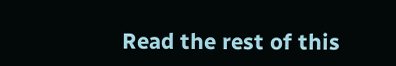Read the rest of this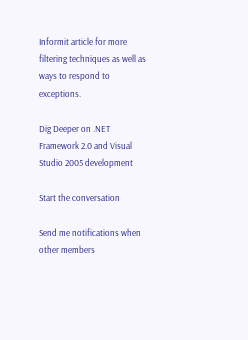Informit article for more filtering techniques as well as ways to respond to exceptions.

Dig Deeper on .NET Framework 2.0 and Visual Studio 2005 development

Start the conversation

Send me notifications when other members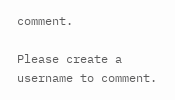comment.

Please create a username to comment.